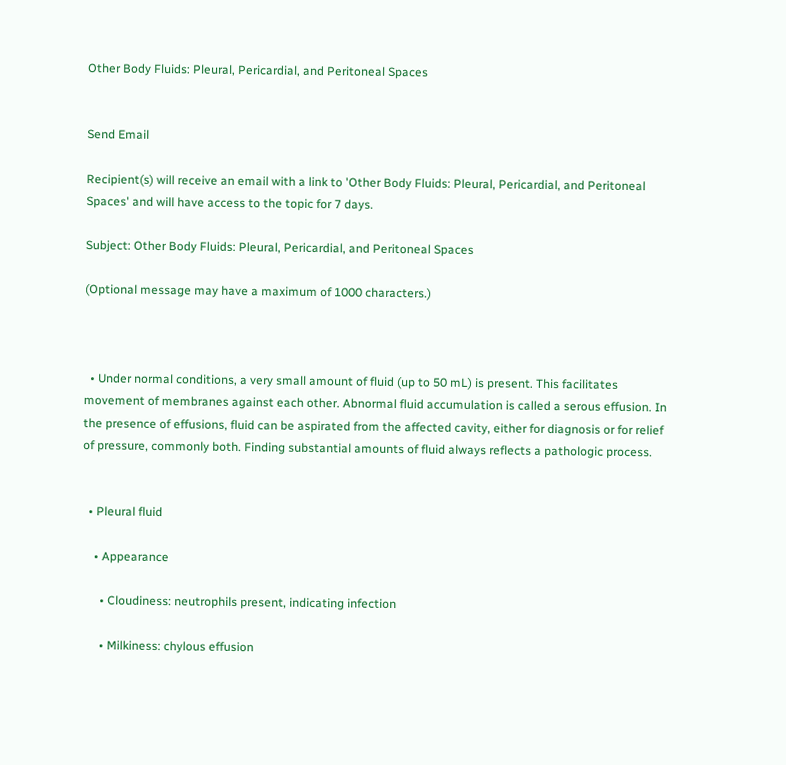Other Body Fluids: Pleural, Pericardial, and Peritoneal Spaces


Send Email

Recipient(s) will receive an email with a link to 'Other Body Fluids: Pleural, Pericardial, and Peritoneal Spaces' and will have access to the topic for 7 days.

Subject: Other Body Fluids: Pleural, Pericardial, and Peritoneal Spaces

(Optional message may have a maximum of 1000 characters.)



  • Under normal conditions, a very small amount of fluid (up to 50 mL) is present. This facilitates movement of membranes against each other. Abnormal fluid accumulation is called a serous effusion. In the presence of effusions, fluid can be aspirated from the affected cavity, either for diagnosis or for relief of pressure, commonly both. Finding substantial amounts of fluid always reflects a pathologic process.


  • Pleural fluid

    • Appearance

      • Cloudiness: neutrophils present, indicating infection

      • Milkiness: chylous effusion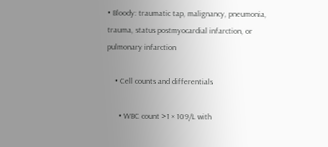• Bloody: traumatic tap, malignancy, pneumonia, trauma, status postmyocardial infarction, or pulmonary infarction

    • Cell counts and differentials

      • WBC count >1 × 109/L with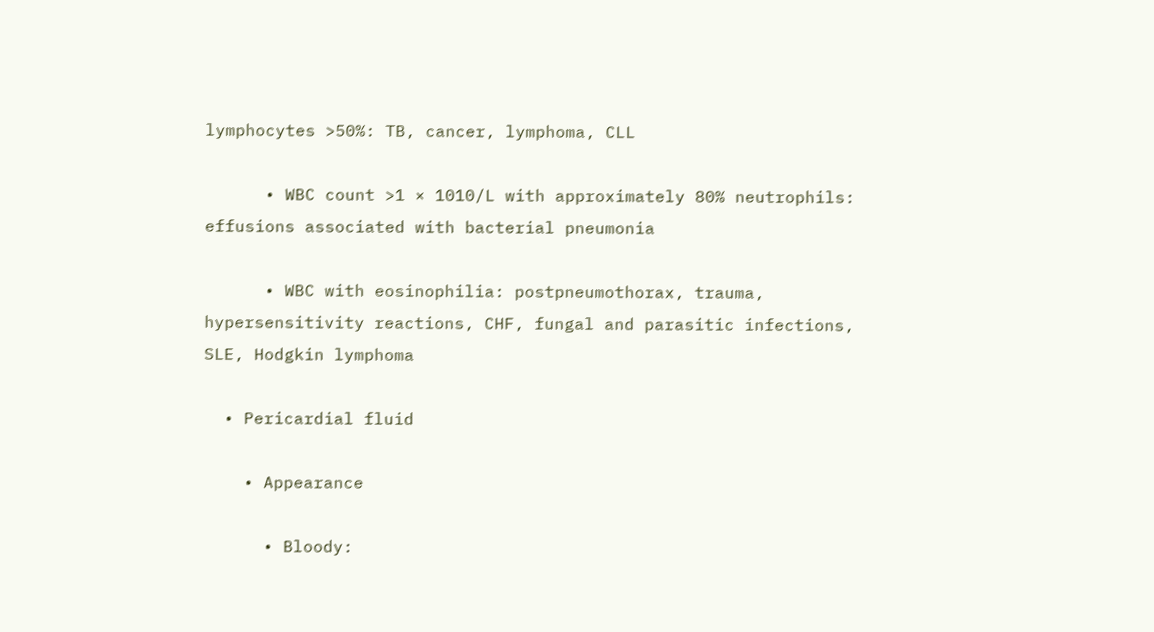lymphocytes >50%: TB, cancer, lymphoma, CLL

      • WBC count >1 × 1010/L with approximately 80% neutrophils: effusions associated with bacterial pneumonia

      • WBC with eosinophilia: postpneumothorax, trauma, hypersensitivity reactions, CHF, fungal and parasitic infections, SLE, Hodgkin lymphoma

  • Pericardial fluid

    • Appearance

      • Bloody: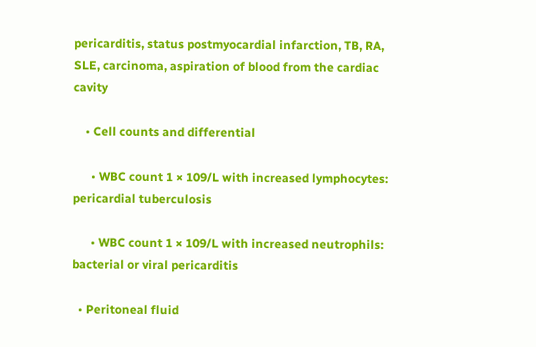pericarditis, status postmyocardial infarction, TB, RA, SLE, carcinoma, aspiration of blood from the cardiac cavity

    • Cell counts and differential

      • WBC count 1 × 109/L with increased lymphocytes: pericardial tuberculosis

      • WBC count 1 × 109/L with increased neutrophils: bacterial or viral pericarditis

  • Peritoneal fluid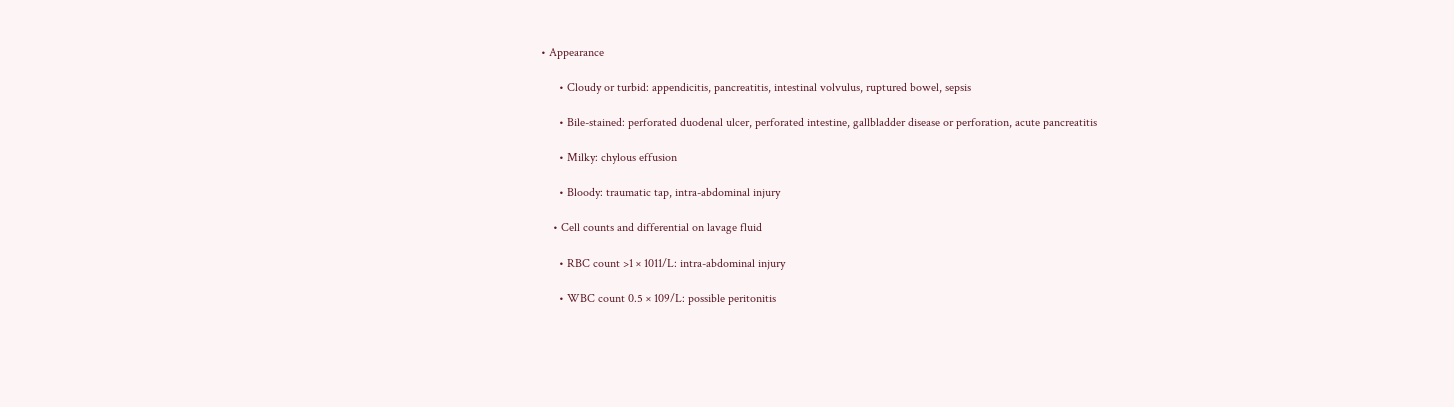• Appearance

      • Cloudy or turbid: appendicitis, pancreatitis, intestinal volvulus, ruptured bowel, sepsis

      • Bile-stained: perforated duodenal ulcer, perforated intestine, gallbladder disease or perforation, acute pancreatitis

      • Milky: chylous effusion

      • Bloody: traumatic tap, intra-abdominal injury

    • Cell counts and differential on lavage fluid

      • RBC count >1 × 1011/L: intra-abdominal injury

      • WBC count 0.5 × 109/L: possible peritonitis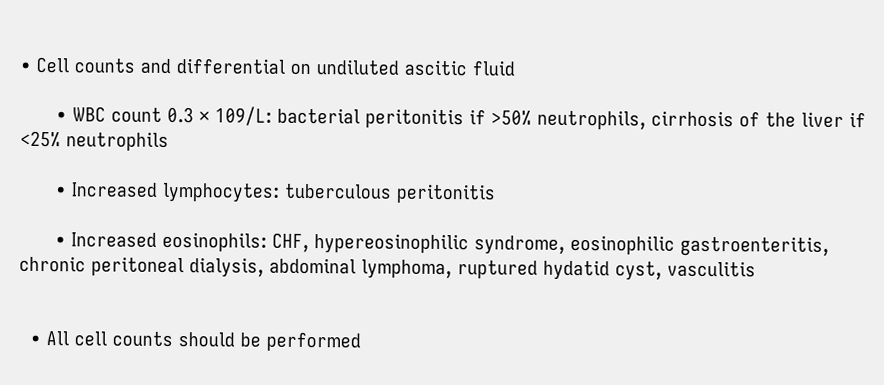• Cell counts and differential on undiluted ascitic fluid

      • WBC count 0.3 × 109/L: bacterial peritonitis if >50% neutrophils, cirrhosis of the liver if <25% neutrophils

      • Increased lymphocytes: tuberculous peritonitis

      • Increased eosinophils: CHF, hypereosinophilic syndrome, eosinophilic gastroenteritis, chronic peritoneal dialysis, abdominal lymphoma, ruptured hydatid cyst, vasculitis


  • All cell counts should be performed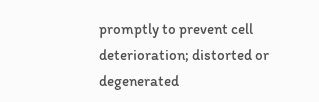promptly to prevent cell deterioration; distorted or degenerated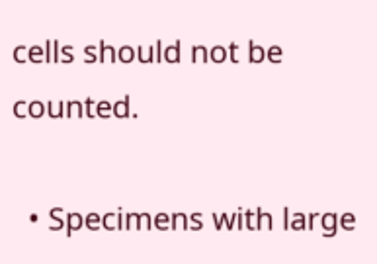cells should not be counted.

  • Specimens with large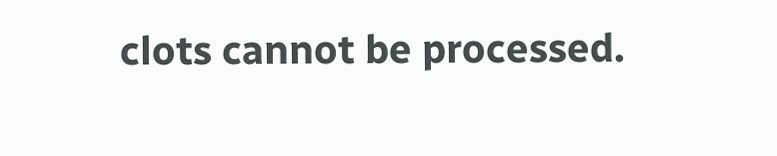clots cannot be processed.